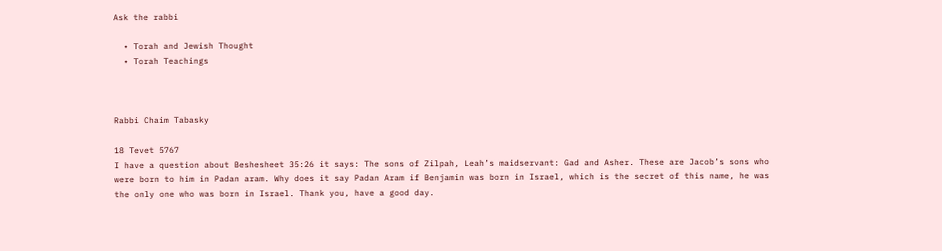Ask the rabbi

  • Torah and Jewish Thought
  • Torah Teachings



Rabbi Chaim Tabasky

18 Tevet 5767
I have a question about Beshesheet 35:26 it says: The sons of Zilpah, Leah’s maidservant: Gad and Asher. These are Jacob’s sons who were born to him in Padan aram. Why does it say Padan Aram if Benjamin was born in Israel, which is the secret of this name, he was the only one who was born in Israel. Thank you, have a good day.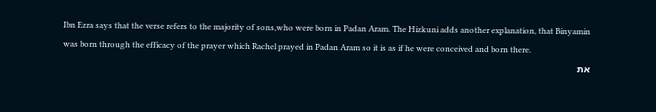Ibn Ezra says that the verse refers to the majority of sons,who were born in Padan Aram. The Hizkuni adds another explanation, that Binyamin was born through the efficacy of the prayer which Rachel prayed in Padan Aram so it is as if he were conceived and born there.
את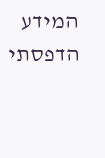המידע הדפסתי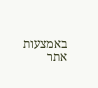באמצעות אתר